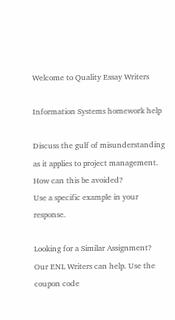Welcome to Quality Essay Writers

Information Systems homework help

Discuss the gulf of misunderstanding as it applies to project management.
How can this be avoided?
Use a specific example in your response.

Looking for a Similar Assignment? Our ENL Writers can help. Use the coupon code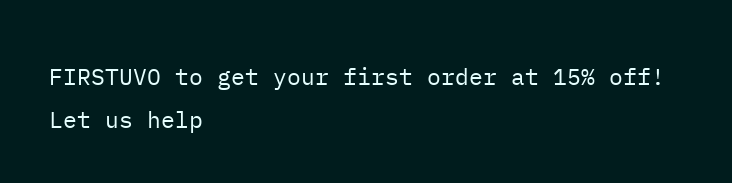FIRSTUVO to get your first order at 15% off!
Let us help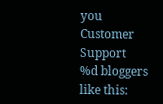you
Customer Support
%d bloggers like this: